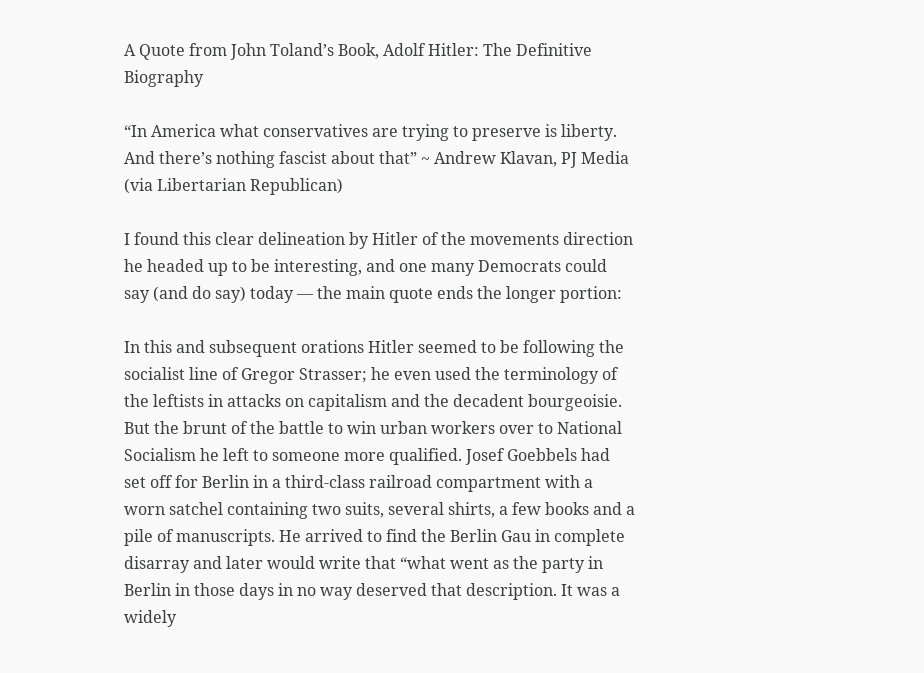A Quote from John Toland’s Book, Adolf Hitler: The Definitive Biography

“In America what conservatives are trying to preserve is liberty. And there’s nothing fascist about that” ~ Andrew Klavan, PJ Media (via Libertarian Republican)

I found this clear delineation by Hitler of the movements direction he headed up to be interesting, and one many Democrats could say (and do say) today — the main quote ends the longer portion:

In this and subsequent orations Hitler seemed to be following the socialist line of Gregor Strasser; he even used the terminology of the leftists in attacks on capitalism and the decadent bourgeoisie. But the brunt of the battle to win urban workers over to National Socialism he left to someone more qualified. Josef Goebbels had set off for Berlin in a third-class railroad compartment with a worn satchel containing two suits, several shirts, a few books and a pile of manuscripts. He arrived to find the Berlin Gau in complete disarray and later would write that “what went as the party in Berlin in those days in no way deserved that description. It was a widely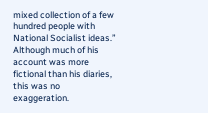mixed collection of a few hundred people with National Socialist ideas.” Although much of his account was more fictional than his diaries, this was no exaggeration.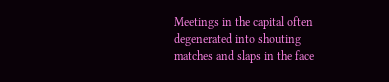Meetings in the capital often degenerated into shouting matches and slaps in the face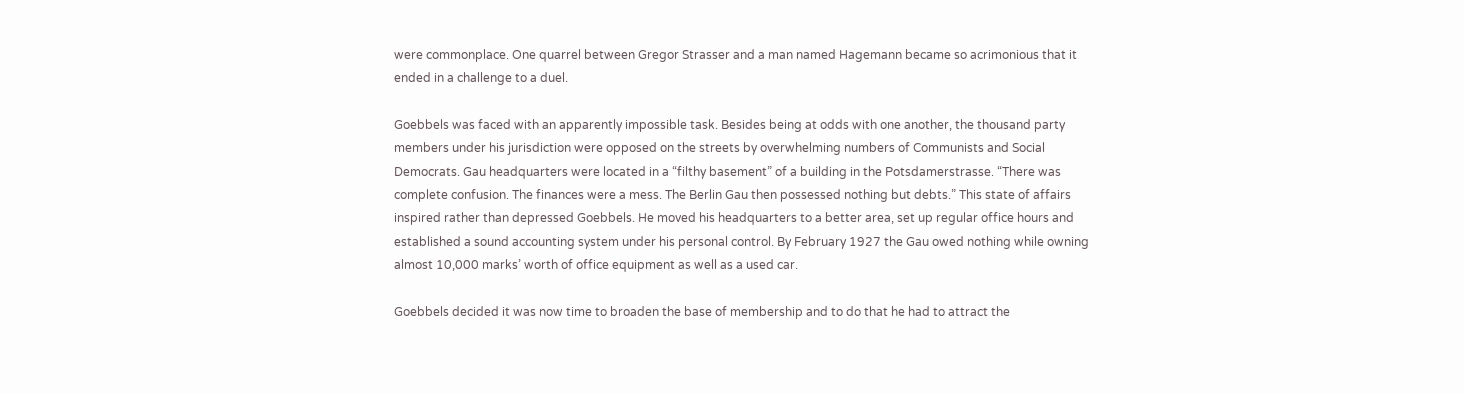were commonplace. One quarrel between Gregor Strasser and a man named Hagemann became so acrimonious that it ended in a challenge to a duel.

Goebbels was faced with an apparently impossible task. Besides being at odds with one another, the thousand party members under his jurisdiction were opposed on the streets by overwhelming numbers of Communists and Social Democrats. Gau headquarters were located in a “filthy basement” of a building in the Potsdamerstrasse. “There was complete confusion. The finances were a mess. The Berlin Gau then possessed nothing but debts.” This state of affairs inspired rather than depressed Goebbels. He moved his headquarters to a better area, set up regular office hours and established a sound accounting system under his personal control. By February 1927 the Gau owed nothing while owning almost 10,000 marks’ worth of office equipment as well as a used car.

Goebbels decided it was now time to broaden the base of membership and to do that he had to attract the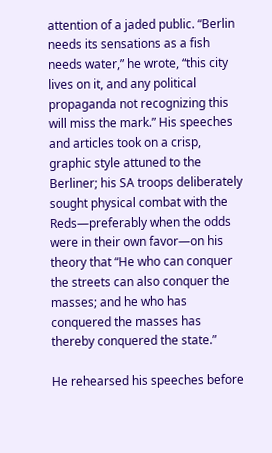attention of a jaded public. “Berlin needs its sensations as a fish needs water,” he wrote, “this city lives on it, and any political propaganda not recognizing this will miss the mark.” His speeches and articles took on a crisp, graphic style attuned to the Berliner; his SA troops deliberately sought physical combat with the Reds—preferably when the odds were in their own favor—on his theory that “He who can conquer the streets can also conquer the masses; and he who has conquered the masses has thereby conquered the state.”

He rehearsed his speeches before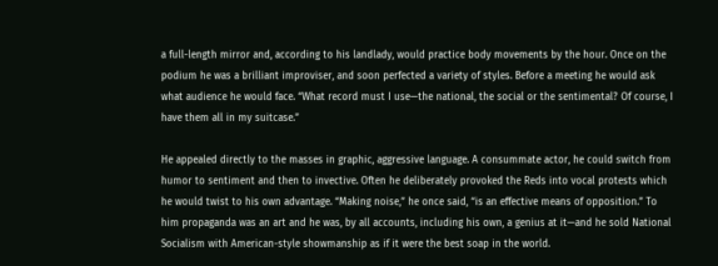a full-length mirror and, according to his landlady, would practice body movements by the hour. Once on the podium he was a brilliant improviser, and soon perfected a variety of styles. Before a meeting he would ask what audience he would face. “What record must I use—the national, the social or the sentimental? Of course, I have them all in my suitcase.”

He appealed directly to the masses in graphic, aggressive language. A consummate actor, he could switch from humor to sentiment and then to invective. Often he deliberately provoked the Reds into vocal protests which he would twist to his own advantage. “Making noise,” he once said, “is an effective means of opposition.” To him propaganda was an art and he was, by all accounts, including his own, a genius at it—and he sold National Socialism with American-style showmanship as if it were the best soap in the world.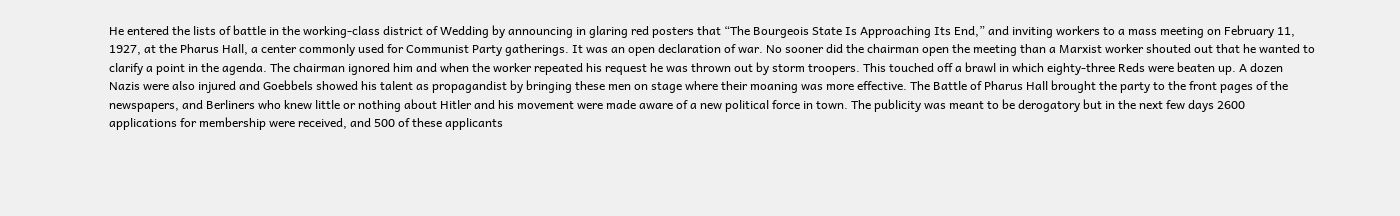He entered the lists of battle in the working-class district of Wedding by announcing in glaring red posters that “The Bourgeois State Is Approaching Its End,” and inviting workers to a mass meeting on February 11, 1927, at the Pharus Hall, a center commonly used for Communist Party gatherings. It was an open declaration of war. No sooner did the chairman open the meeting than a Marxist worker shouted out that he wanted to clarify a point in the agenda. The chairman ignored him and when the worker repeated his request he was thrown out by storm troopers. This touched off a brawl in which eighty-three Reds were beaten up. A dozen Nazis were also injured and Goebbels showed his talent as propagandist by bringing these men on stage where their moaning was more effective. The Battle of Pharus Hall brought the party to the front pages of the newspapers, and Berliners who knew little or nothing about Hitler and his movement were made aware of a new political force in town. The publicity was meant to be derogatory but in the next few days 2600 applications for membership were received, and 500 of these applicants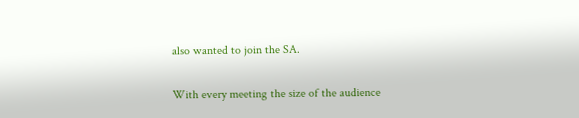also wanted to join the SA.

With every meeting the size of the audience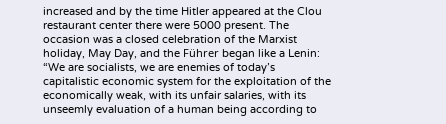increased and by the time Hitler appeared at the Clou restaurant center there were 5000 present. The occasion was a closed celebration of the Marxist holiday, May Day, and the Führer began like a Lenin: “We are socialists, we are enemies of today’s capitalistic economic system for the exploitation of the economically weak, with its unfair salaries, with its unseemly evaluation of a human being according to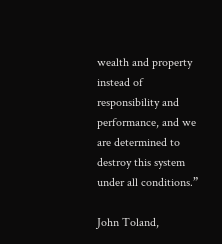wealth and property instead of responsibility and performance, and we are determined to destroy this system under all conditions.”

John Toland,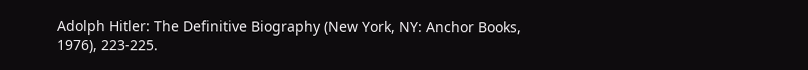Adolph Hitler: The Definitive Biography (New York, NY: Anchor Books, 1976), 223-225.